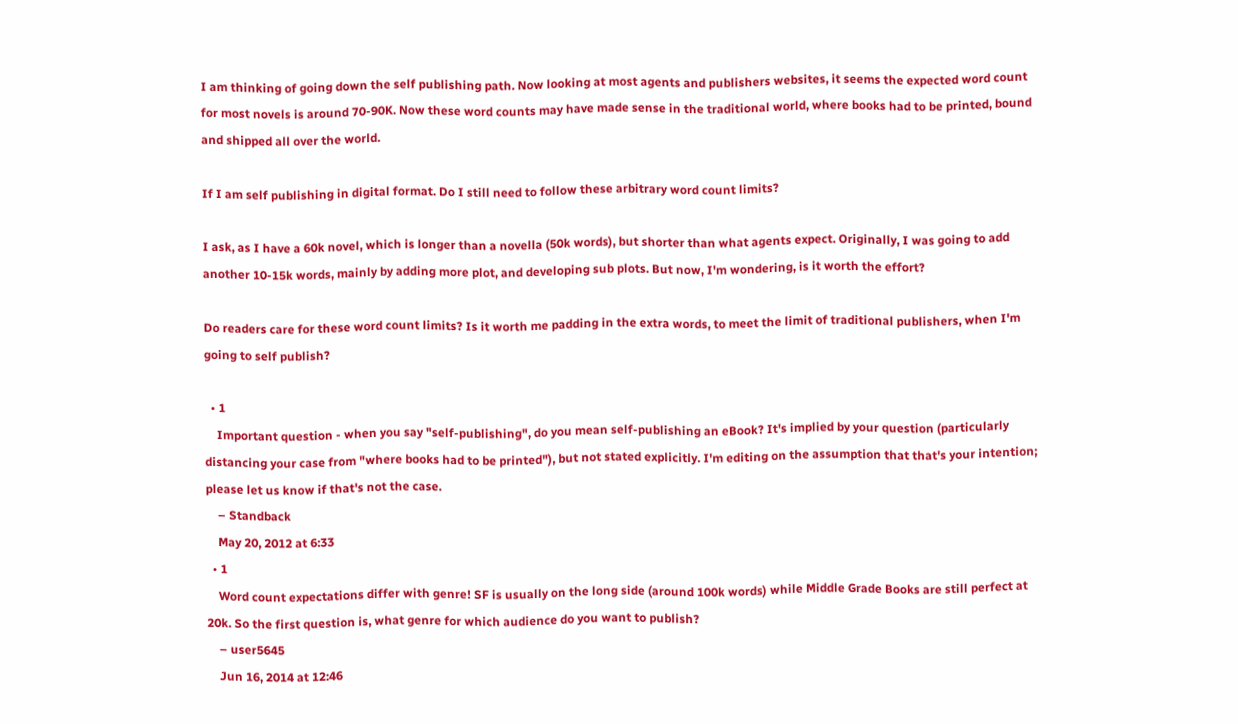I am thinking of going down the self publishing path. Now looking at most agents and publishers websites, it seems the expected word count for most novels is around 70-90K. Now these word counts may have made sense in the traditional world, where books had to be printed, bound and shipped all over the world.

If I am self publishing in digital format. Do I still need to follow these arbitrary word count limits?

I ask, as I have a 60k novel, which is longer than a novella (50k words), but shorter than what agents expect. Originally, I was going to add another 10-15k words, mainly by adding more plot, and developing sub plots. But now, I'm wondering, is it worth the effort?

Do readers care for these word count limits? Is it worth me padding in the extra words, to meet the limit of traditional publishers, when I'm going to self publish?

  • 1
    Important question - when you say "self-publishing", do you mean self-publishing an eBook? It's implied by your question (particularly distancing your case from "where books had to be printed"), but not stated explicitly. I'm editing on the assumption that that's your intention; please let us know if that's not the case.
    – Standback
    May 20, 2012 at 6:33
  • 1
    Word count expectations differ with genre! SF is usually on the long side (around 100k words) while Middle Grade Books are still perfect at 20k. So the first question is, what genre for which audience do you want to publish?
    – user5645
    Jun 16, 2014 at 12:46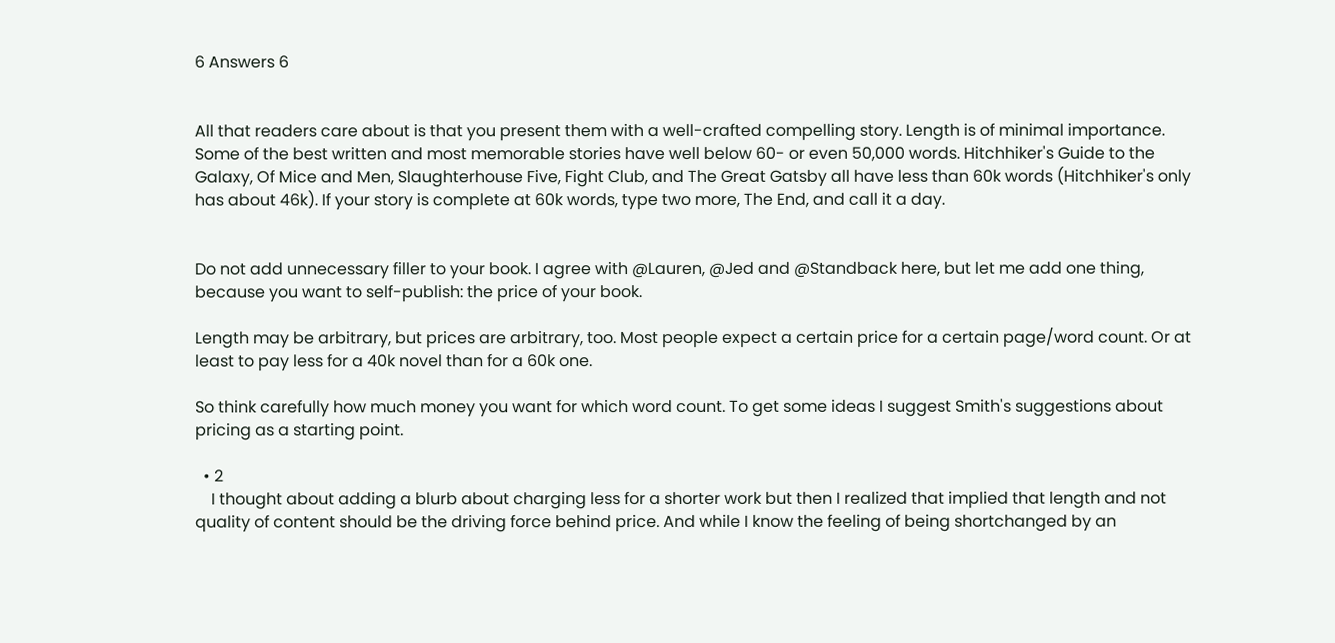6 Answers 6


All that readers care about is that you present them with a well-crafted compelling story. Length is of minimal importance. Some of the best written and most memorable stories have well below 60- or even 50,000 words. Hitchhiker's Guide to the Galaxy, Of Mice and Men, Slaughterhouse Five, Fight Club, and The Great Gatsby all have less than 60k words (Hitchhiker's only has about 46k). If your story is complete at 60k words, type two more, The End, and call it a day.


Do not add unnecessary filler to your book. I agree with @Lauren, @Jed and @Standback here, but let me add one thing, because you want to self-publish: the price of your book.

Length may be arbitrary, but prices are arbitrary, too. Most people expect a certain price for a certain page/word count. Or at least to pay less for a 40k novel than for a 60k one.

So think carefully how much money you want for which word count. To get some ideas I suggest Smith's suggestions about pricing as a starting point.

  • 2
    I thought about adding a blurb about charging less for a shorter work but then I realized that implied that length and not quality of content should be the driving force behind price. And while I know the feeling of being shortchanged by an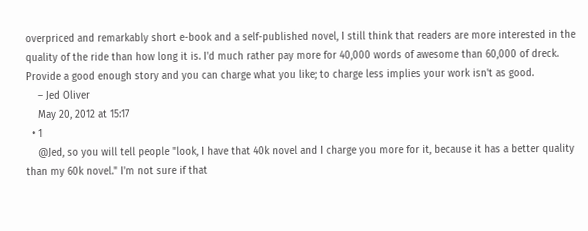overpriced and remarkably short e-book and a self-published novel, I still think that readers are more interested in the quality of the ride than how long it is. I'd much rather pay more for 40,000 words of awesome than 60,000 of dreck. Provide a good enough story and you can charge what you like; to charge less implies your work isn't as good.
    – Jed Oliver
    May 20, 2012 at 15:17
  • 1
    @Jed, so you will tell people "look, I have that 40k novel and I charge you more for it, because it has a better quality than my 60k novel." I'm not sure if that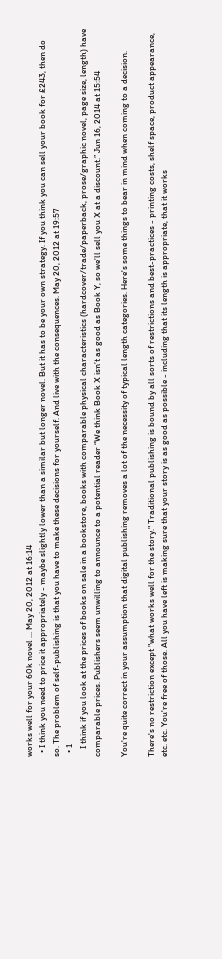works well for your 60k novel ... May 20, 2012 at 16:14
  • I think you need to price it appropriately - maybe slightly lower than a similar but longer novel. But it has to be your own strategy. If you think you can sell your book for £243, then do so. The problem of self-publishing is that you have to make these decisions for yourself. And live with the consequences. May 20, 2012 at 19:57
  • 1
    I think if you look at the prices of books on sale in a bookstore, books with comparable physical characteristics (hardcover/trade/paperback, prose/graphic novel, page size, length) have comparable prices. Publishers seem unwilling to announce to a potential reader “We think Book X isn’t as good as Book Y, so we’ll sell you X at a discount.” Jun 16, 2014 at 15:54

You're quite correct in your assumption that digital publishing removes a lot of the necessity of typical length categories. Here's some things to bear in mind when coming to a decision.

There's no restriction except "what works well for the story." Traditional publishing is bound by all sorts of restrictions and best-practices - printing costs, shelf space, product appearance, etc. etc. You're free of those. All you have left is making sure that your story is as good as possible - including that its length is appropriate, that it works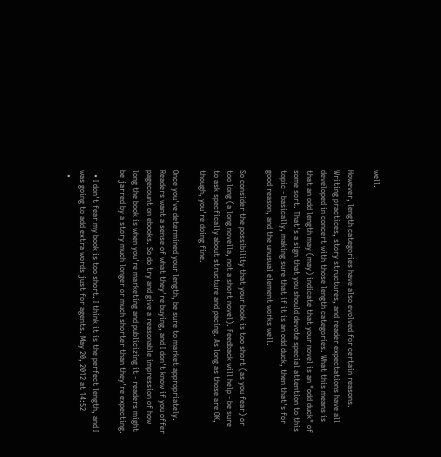well.

However, length categories have also evolved for certain reasons. Writing practices, story structures, and reader expectations have all developed in concert with those length categories. What this means is that an odd length may (may) indicate that your novel is an "odd duck" of some sort. That's a sign that you should devote special attention to this topic - basically, making sure that if it is an odd duck, then that's for good reason, and the unusual element works well.

So consider the possibility that your book is too short (as you fear) or too long (a long novella, not a short novel). Feedback will help - be sure to ask specfically about structure and pacing. As long as those are OK, though, you're doing fine.

Once you've determined your length, be sure to market appropriately. Readers want a sense of what they're buying, and I don't know if you offer pagecount on ebooks. So do try and give a reasonable impression of how long the book is when you're marketing and publicizing it - readers might be jarred by a story much longer or much shorter than they're expecting.

  • I don't fear my book is too short. I think it is the perfect length, and I was going to add extra words just for agents. May 20, 2012 at 14:52
  •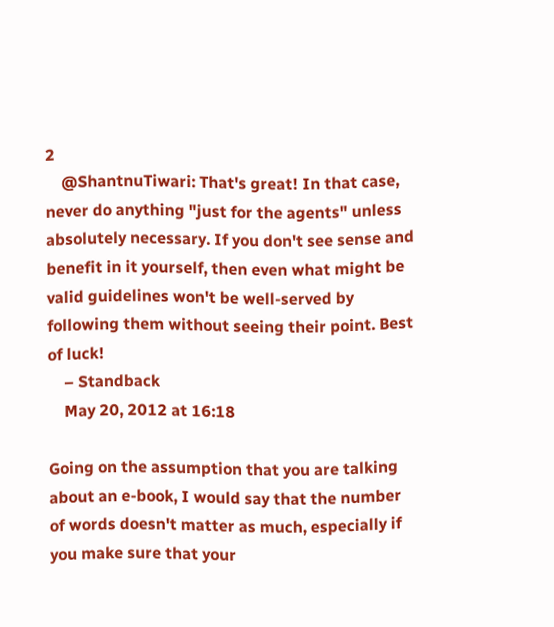2
    @ShantnuTiwari: That's great! In that case, never do anything "just for the agents" unless absolutely necessary. If you don't see sense and benefit in it yourself, then even what might be valid guidelines won't be well-served by following them without seeing their point. Best of luck!
    – Standback
    May 20, 2012 at 16:18

Going on the assumption that you are talking about an e-book, I would say that the number of words doesn't matter as much, especially if you make sure that your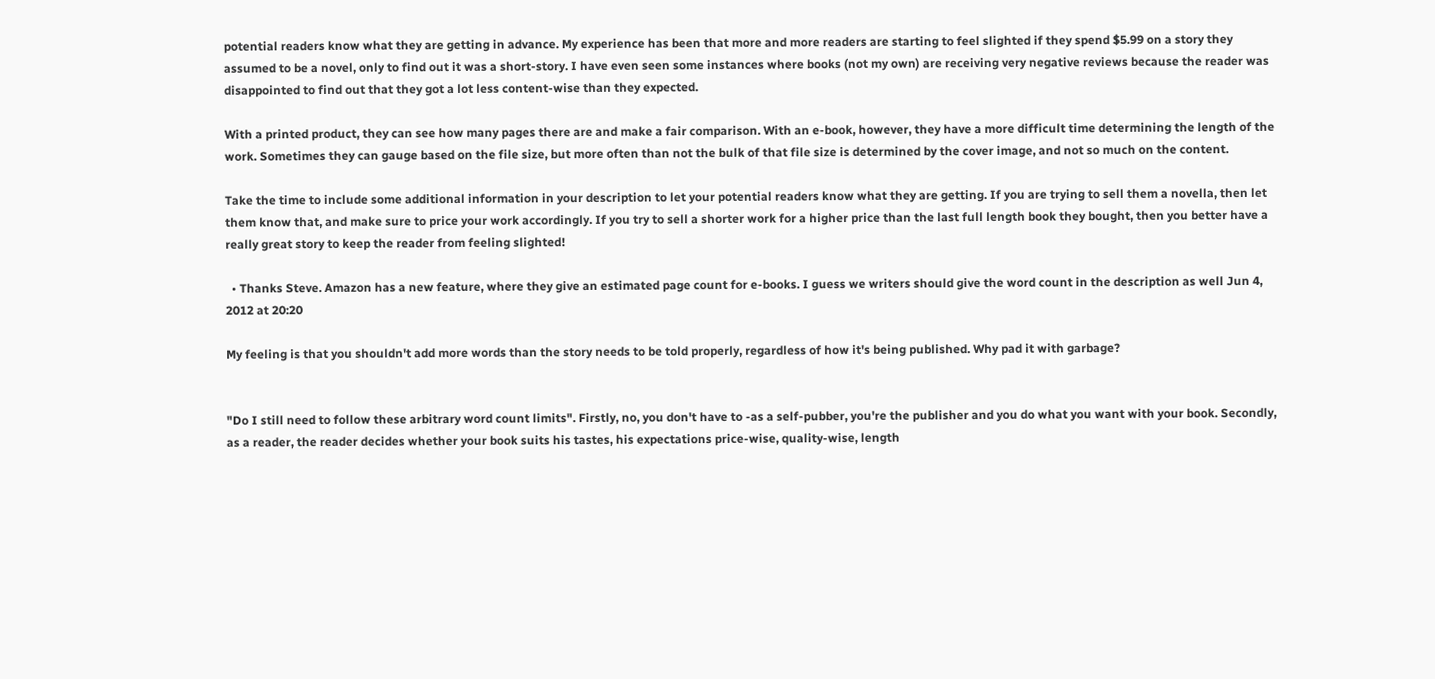potential readers know what they are getting in advance. My experience has been that more and more readers are starting to feel slighted if they spend $5.99 on a story they assumed to be a novel, only to find out it was a short-story. I have even seen some instances where books (not my own) are receiving very negative reviews because the reader was disappointed to find out that they got a lot less content-wise than they expected.

With a printed product, they can see how many pages there are and make a fair comparison. With an e-book, however, they have a more difficult time determining the length of the work. Sometimes they can gauge based on the file size, but more often than not the bulk of that file size is determined by the cover image, and not so much on the content.

Take the time to include some additional information in your description to let your potential readers know what they are getting. If you are trying to sell them a novella, then let them know that, and make sure to price your work accordingly. If you try to sell a shorter work for a higher price than the last full length book they bought, then you better have a really great story to keep the reader from feeling slighted!

  • Thanks Steve. Amazon has a new feature, where they give an estimated page count for e-books. I guess we writers should give the word count in the description as well Jun 4, 2012 at 20:20

My feeling is that you shouldn't add more words than the story needs to be told properly, regardless of how it's being published. Why pad it with garbage?


"Do I still need to follow these arbitrary word count limits". Firstly, no, you don't have to -as a self-pubber, you're the publisher and you do what you want with your book. Secondly, as a reader, the reader decides whether your book suits his tastes, his expectations price-wise, quality-wise, length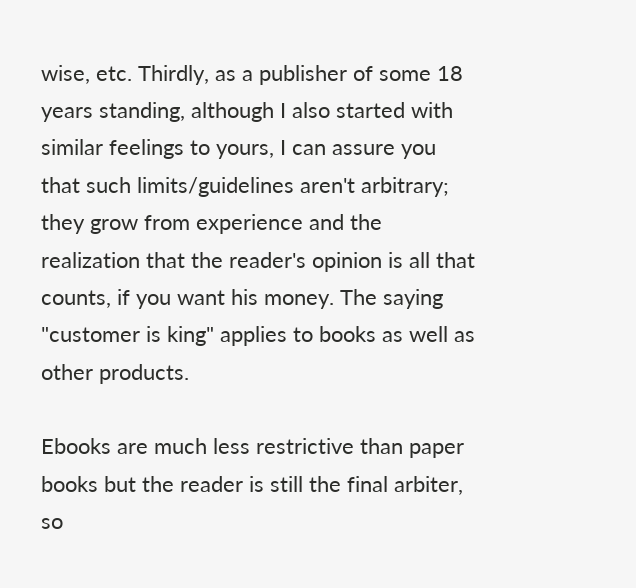wise, etc. Thirdly, as a publisher of some 18 years standing, although I also started with similar feelings to yours, I can assure you that such limits/guidelines aren't arbitrary; they grow from experience and the realization that the reader's opinion is all that counts, if you want his money. The saying "customer is king" applies to books as well as other products.

Ebooks are much less restrictive than paper books but the reader is still the final arbiter, so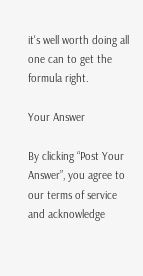it's well worth doing all one can to get the formula right.

Your Answer

By clicking “Post Your Answer”, you agree to our terms of service and acknowledge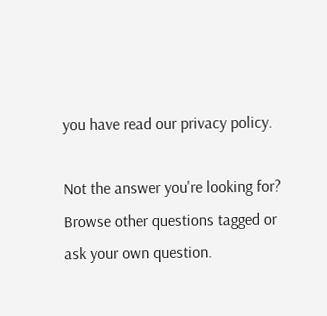you have read our privacy policy.

Not the answer you're looking for? Browse other questions tagged or ask your own question.